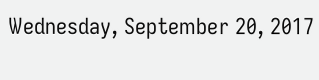Wednesday, September 20, 2017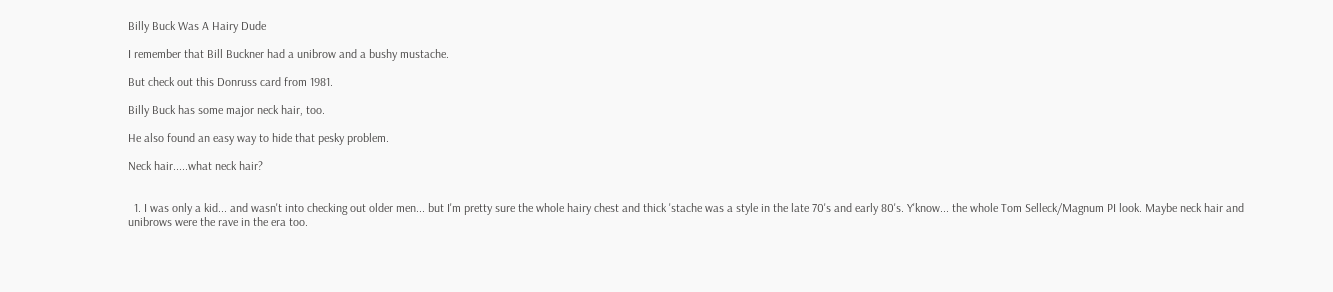Billy Buck Was A Hairy Dude

I remember that Bill Buckner had a unibrow and a bushy mustache.

But check out this Donruss card from 1981.

Billy Buck has some major neck hair, too.

He also found an easy way to hide that pesky problem.

Neck hair.....what neck hair?


  1. I was only a kid... and wasn't into checking out older men... but I'm pretty sure the whole hairy chest and thick 'stache was a style in the late 70's and early 80's. Y'know... the whole Tom Selleck/Magnum PI look. Maybe neck hair and unibrows were the rave in the era too.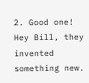2. Good one! Hey Bill, they invented something new.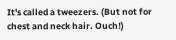It's called a tweezers. (But not for chest and neck hair. Ouch!)